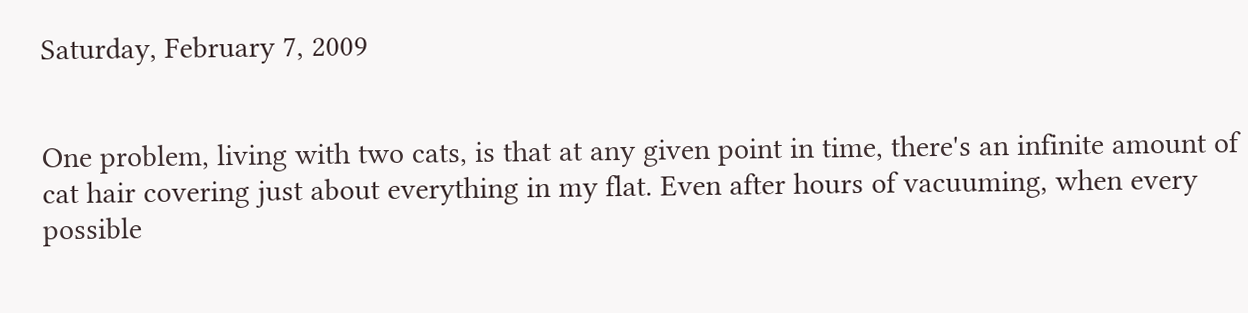Saturday, February 7, 2009


One problem, living with two cats, is that at any given point in time, there's an infinite amount of cat hair covering just about everything in my flat. Even after hours of vacuuming, when every possible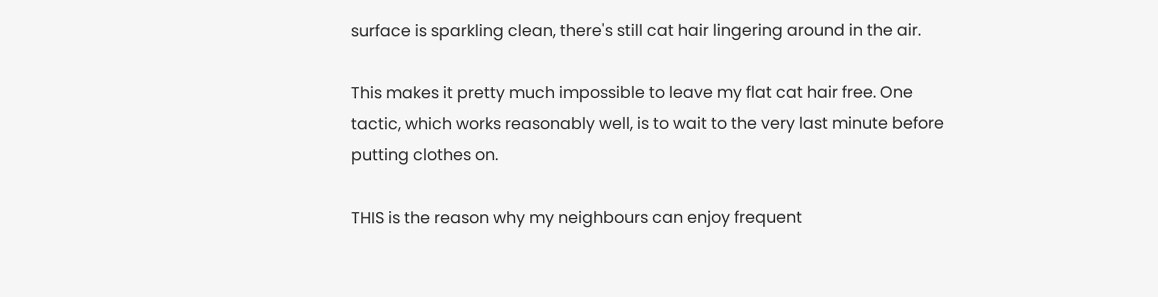surface is sparkling clean, there's still cat hair lingering around in the air.

This makes it pretty much impossible to leave my flat cat hair free. One tactic, which works reasonably well, is to wait to the very last minute before putting clothes on.

THIS is the reason why my neighbours can enjoy frequent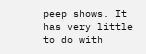peep shows. It has very little to do with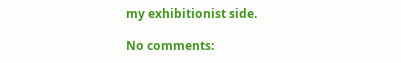my exhibitionist side.

No comments: